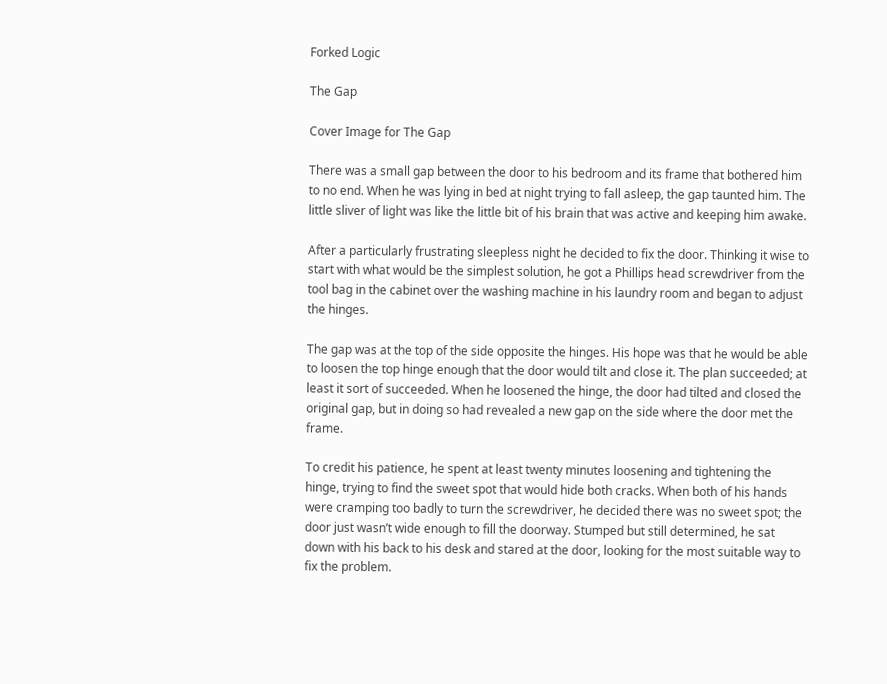Forked Logic

The Gap

Cover Image for The Gap

There was a small gap between the door to his bedroom and its frame that bothered him to no end. When he was lying in bed at night trying to fall asleep, the gap taunted him. The little sliver of light was like the little bit of his brain that was active and keeping him awake.

After a particularly frustrating sleepless night he decided to fix the door. Thinking it wise to start with what would be the simplest solution, he got a Phillips head screwdriver from the tool bag in the cabinet over the washing machine in his laundry room and began to adjust the hinges.

The gap was at the top of the side opposite the hinges. His hope was that he would be able to loosen the top hinge enough that the door would tilt and close it. The plan succeeded; at least it sort of succeeded. When he loosened the hinge, the door had tilted and closed the original gap, but in doing so had revealed a new gap on the side where the door met the frame.

To credit his patience, he spent at least twenty minutes loosening and tightening the hinge, trying to find the sweet spot that would hide both cracks. When both of his hands were cramping too badly to turn the screwdriver, he decided there was no sweet spot; the door just wasn’t wide enough to fill the doorway. Stumped but still determined, he sat down with his back to his desk and stared at the door, looking for the most suitable way to fix the problem.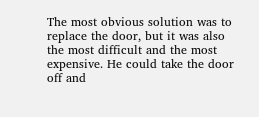The most obvious solution was to replace the door, but it was also the most difficult and the most expensive. He could take the door off and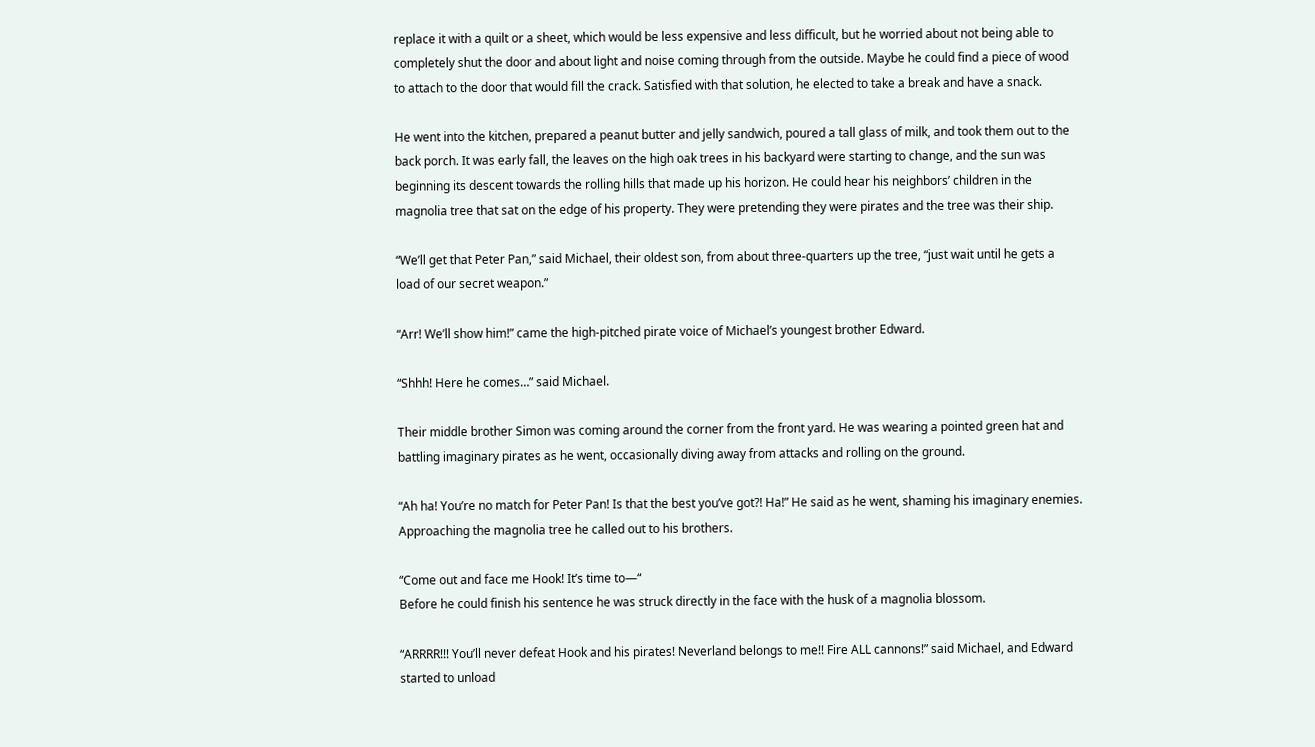replace it with a quilt or a sheet, which would be less expensive and less difficult, but he worried about not being able to completely shut the door and about light and noise coming through from the outside. Maybe he could find a piece of wood to attach to the door that would fill the crack. Satisfied with that solution, he elected to take a break and have a snack.

He went into the kitchen, prepared a peanut butter and jelly sandwich, poured a tall glass of milk, and took them out to the back porch. It was early fall, the leaves on the high oak trees in his backyard were starting to change, and the sun was beginning its descent towards the rolling hills that made up his horizon. He could hear his neighbors’ children in the magnolia tree that sat on the edge of his property. They were pretending they were pirates and the tree was their ship.

“We’ll get that Peter Pan,” said Michael, their oldest son, from about three-quarters up the tree, “just wait until he gets a load of our secret weapon.”

“Arr! We’ll show him!” came the high-pitched pirate voice of Michael’s youngest brother Edward.

“Shhh! Here he comes…” said Michael.

Their middle brother Simon was coming around the corner from the front yard. He was wearing a pointed green hat and battling imaginary pirates as he went, occasionally diving away from attacks and rolling on the ground.

“Ah ha! You’re no match for Peter Pan! Is that the best you’ve got?! Ha!” He said as he went, shaming his imaginary enemies. Approaching the magnolia tree he called out to his brothers.

“Come out and face me Hook! It’s time to—“
Before he could finish his sentence he was struck directly in the face with the husk of a magnolia blossom.

“ARRRR!!! You’ll never defeat Hook and his pirates! Neverland belongs to me!! Fire ALL cannons!” said Michael, and Edward started to unload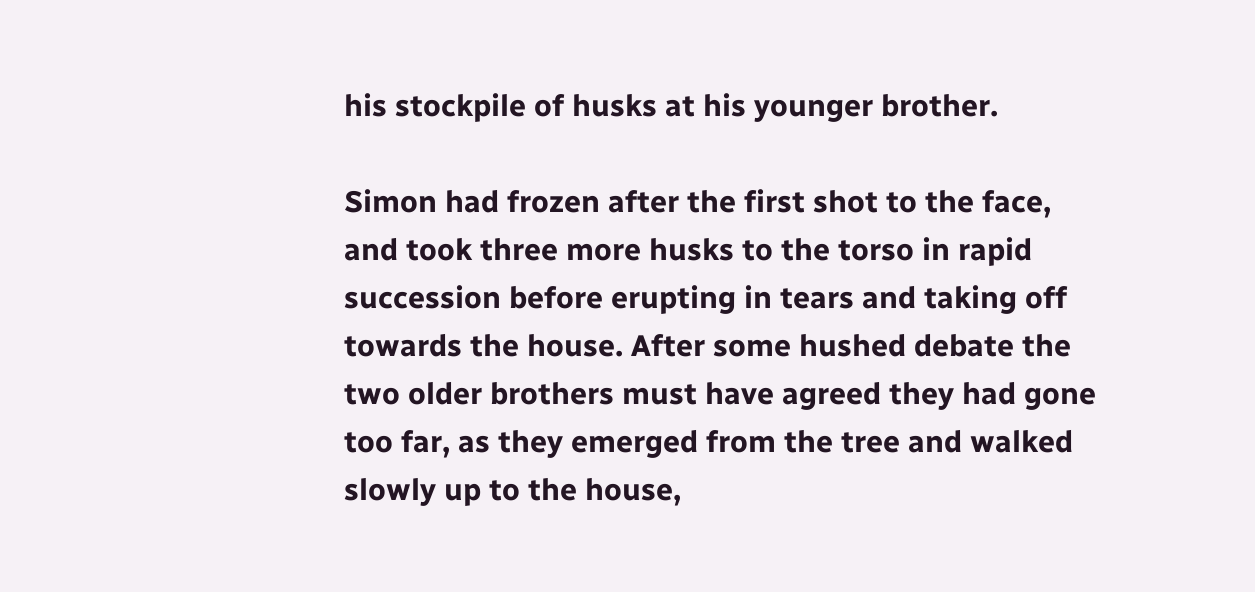his stockpile of husks at his younger brother.

Simon had frozen after the first shot to the face, and took three more husks to the torso in rapid succession before erupting in tears and taking off towards the house. After some hushed debate the two older brothers must have agreed they had gone too far, as they emerged from the tree and walked slowly up to the house,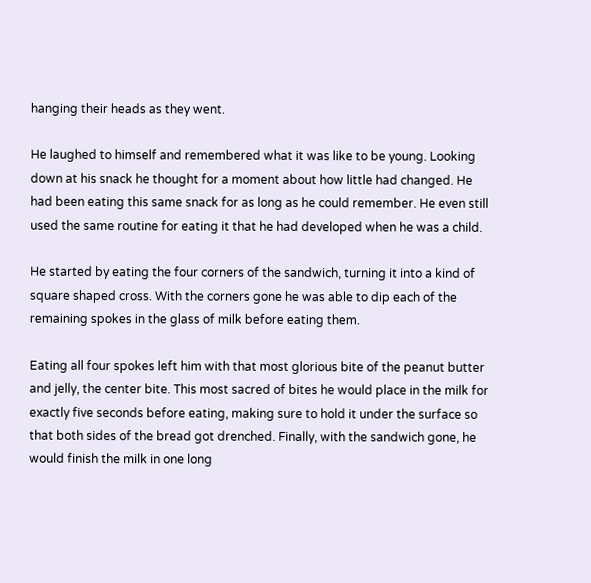hanging their heads as they went.

He laughed to himself and remembered what it was like to be young. Looking down at his snack he thought for a moment about how little had changed. He had been eating this same snack for as long as he could remember. He even still used the same routine for eating it that he had developed when he was a child.

He started by eating the four corners of the sandwich, turning it into a kind of square shaped cross. With the corners gone he was able to dip each of the remaining spokes in the glass of milk before eating them.

Eating all four spokes left him with that most glorious bite of the peanut butter and jelly, the center bite. This most sacred of bites he would place in the milk for exactly five seconds before eating, making sure to hold it under the surface so that both sides of the bread got drenched. Finally, with the sandwich gone, he would finish the milk in one long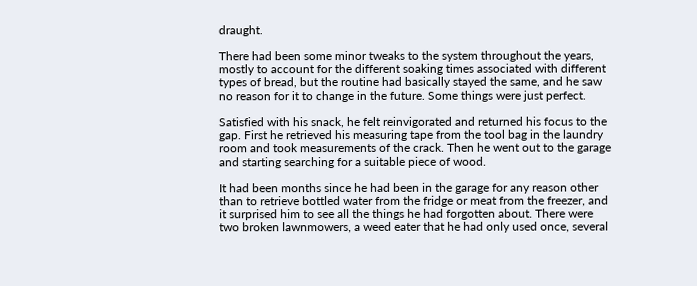draught.

There had been some minor tweaks to the system throughout the years, mostly to account for the different soaking times associated with different types of bread, but the routine had basically stayed the same, and he saw no reason for it to change in the future. Some things were just perfect.

Satisfied with his snack, he felt reinvigorated and returned his focus to the gap. First he retrieved his measuring tape from the tool bag in the laundry room and took measurements of the crack. Then he went out to the garage and starting searching for a suitable piece of wood.

It had been months since he had been in the garage for any reason other than to retrieve bottled water from the fridge or meat from the freezer, and it surprised him to see all the things he had forgotten about. There were two broken lawnmowers, a weed eater that he had only used once, several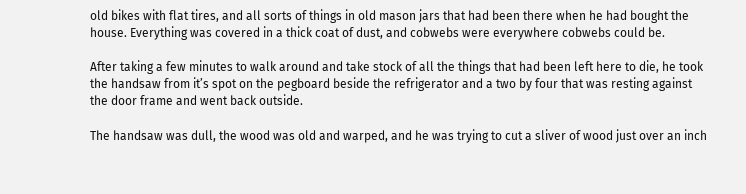old bikes with flat tires, and all sorts of things in old mason jars that had been there when he had bought the house. Everything was covered in a thick coat of dust, and cobwebs were everywhere cobwebs could be.

After taking a few minutes to walk around and take stock of all the things that had been left here to die, he took the handsaw from it’s spot on the pegboard beside the refrigerator and a two by four that was resting against the door frame and went back outside.

The handsaw was dull, the wood was old and warped, and he was trying to cut a sliver of wood just over an inch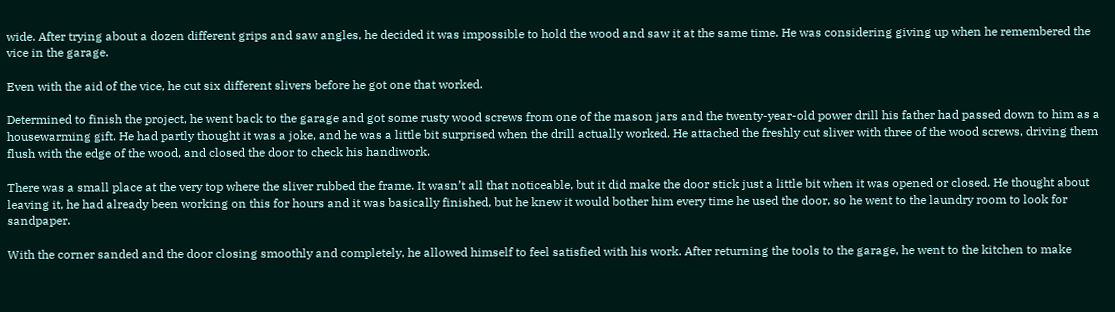wide. After trying about a dozen different grips and saw angles, he decided it was impossible to hold the wood and saw it at the same time. He was considering giving up when he remembered the vice in the garage.

Even with the aid of the vice, he cut six different slivers before he got one that worked.

Determined to finish the project, he went back to the garage and got some rusty wood screws from one of the mason jars and the twenty-year-old power drill his father had passed down to him as a housewarming gift. He had partly thought it was a joke, and he was a little bit surprised when the drill actually worked. He attached the freshly cut sliver with three of the wood screws, driving them flush with the edge of the wood, and closed the door to check his handiwork.

There was a small place at the very top where the sliver rubbed the frame. It wasn’t all that noticeable, but it did make the door stick just a little bit when it was opened or closed. He thought about leaving it, he had already been working on this for hours and it was basically finished, but he knew it would bother him every time he used the door, so he went to the laundry room to look for sandpaper.

With the corner sanded and the door closing smoothly and completely, he allowed himself to feel satisfied with his work. After returning the tools to the garage, he went to the kitchen to make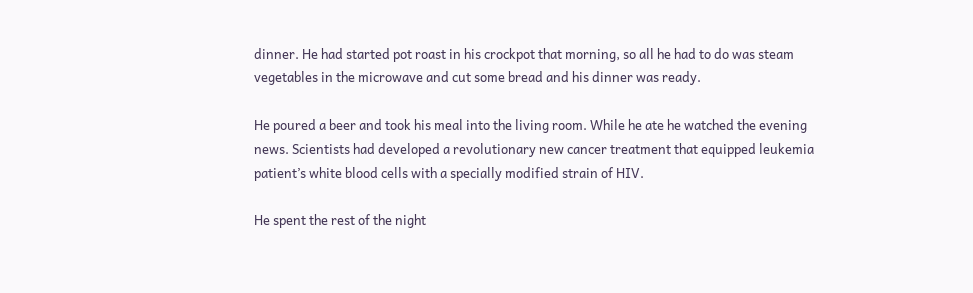dinner. He had started pot roast in his crockpot that morning, so all he had to do was steam vegetables in the microwave and cut some bread and his dinner was ready.

He poured a beer and took his meal into the living room. While he ate he watched the evening news. Scientists had developed a revolutionary new cancer treatment that equipped leukemia patient’s white blood cells with a specially modified strain of HIV.

He spent the rest of the night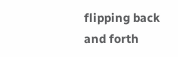flipping back and forth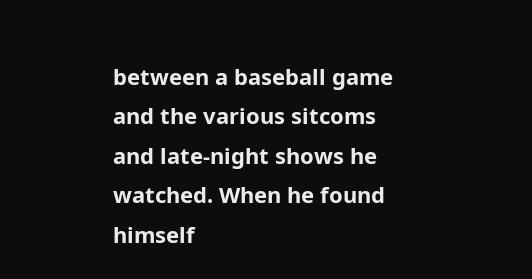between a baseball game and the various sitcoms and late-night shows he watched. When he found himself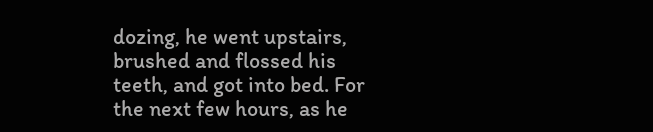dozing, he went upstairs, brushed and flossed his teeth, and got into bed. For the next few hours, as he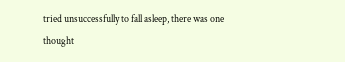tried unsuccessfully to fall asleep, there was one thought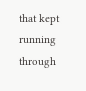that kept running through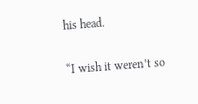his head.

“I wish it weren’t so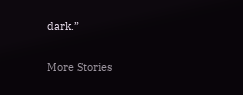dark.”

More Stories